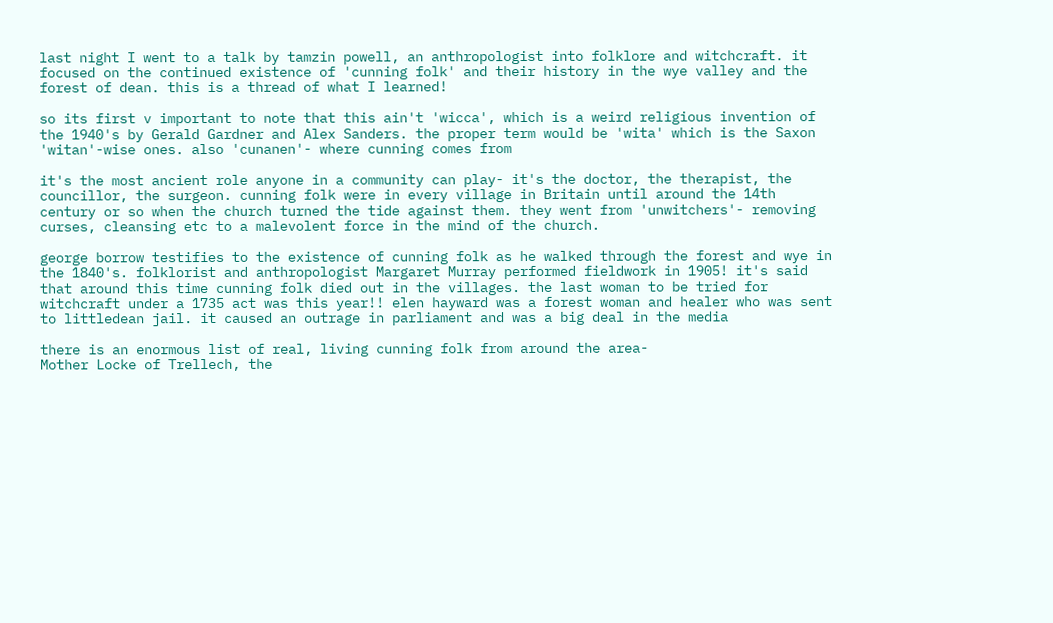last night I went to a talk by tamzin powell, an anthropologist into folklore and witchcraft. it focused on the continued existence of 'cunning folk' and their history in the wye valley and the forest of dean. this is a thread of what I learned!

so its first v important to note that this ain't 'wicca', which is a weird religious invention of the 1940's by Gerald Gardner and Alex Sanders. the proper term would be 'wita' which is the Saxon 'witan'-wise ones. also 'cunanen'- where cunning comes from

it's the most ancient role anyone in a community can play- it's the doctor, the therapist, the councillor, the surgeon. cunning folk were in every village in Britain until around the 14th century or so when the church turned the tide against them. they went from 'unwitchers'- removing curses, cleansing etc to a malevolent force in the mind of the church.

george borrow testifies to the existence of cunning folk as he walked through the forest and wye in the 1840's. folklorist and anthropologist Margaret Murray performed fieldwork in 1905! it's said that around this time cunning folk died out in the villages. the last woman to be tried for witchcraft under a 1735 act was this year!! elen hayward was a forest woman and healer who was sent to littledean jail. it caused an outrage in parliament and was a big deal in the media

there is an enormous list of real, living cunning folk from around the area-
Mother Locke of Trellech, the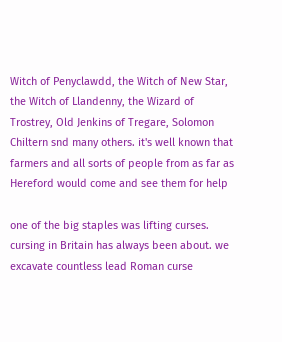Witch of Penyclawdd, the Witch of New Star, the Witch of Llandenny, the Wizard of Trostrey, Old Jenkins of Tregare, Solomon Chiltern snd many others. it's well known that farmers and all sorts of people from as far as Hereford would come and see them for help

one of the big staples was lifting curses. cursing in Britain has always been about. we excavate countless lead Roman curse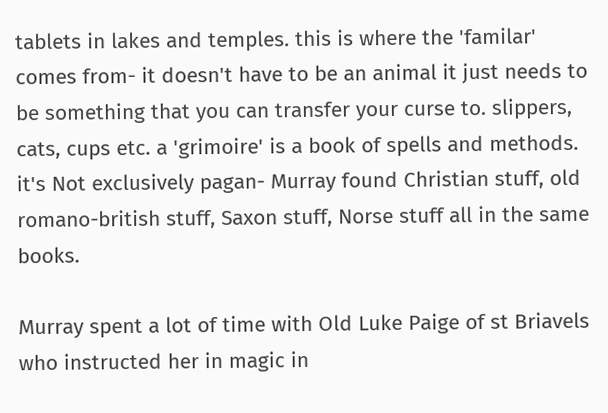tablets in lakes and temples. this is where the 'familar' comes from- it doesn't have to be an animal it just needs to be something that you can transfer your curse to. slippers, cats, cups etc. a 'grimoire' is a book of spells and methods. it's Not exclusively pagan- Murray found Christian stuff, old romano-british stuff, Saxon stuff, Norse stuff all in the same books.

Murray spent a lot of time with Old Luke Paige of st Briavels who instructed her in magic in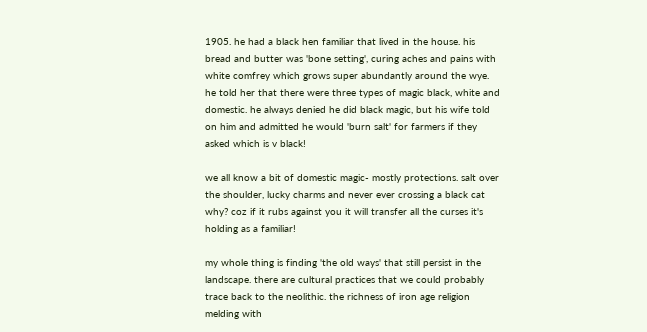1905. he had a black hen familiar that lived in the house. his bread and butter was 'bone setting', curing aches and pains with white comfrey which grows super abundantly around the wye. he told her that there were three types of magic black, white and domestic. he always denied he did black magic, but his wife told on him and admitted he would 'burn salt' for farmers if they asked which is v black!

we all know a bit of domestic magic- mostly protections. salt over the shoulder, lucky charms and never ever crossing a black cat why? coz if it rubs against you it will transfer all the curses it's holding as a familiar!

my whole thing is finding 'the old ways' that still persist in the landscape. there are cultural practices that we could probably trace back to the neolithic. the richness of iron age religion melding with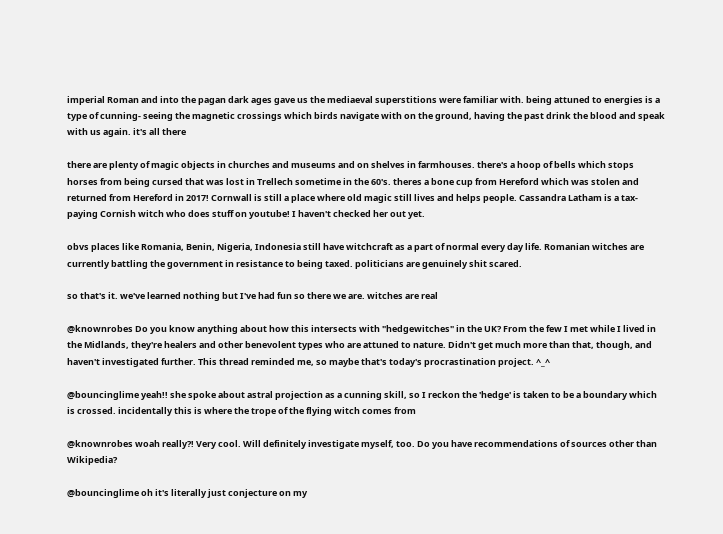imperial Roman and into the pagan dark ages gave us the mediaeval superstitions were familiar with. being attuned to energies is a type of cunning- seeing the magnetic crossings which birds navigate with on the ground, having the past drink the blood and speak with us again. it's all there

there are plenty of magic objects in churches and museums and on shelves in farmhouses. there's a hoop of bells which stops horses from being cursed that was lost in Trellech sometime in the 60's. theres a bone cup from Hereford which was stolen and returned from Hereford in 2017! Cornwall is still a place where old magic still lives and helps people. Cassandra Latham is a tax-paying Cornish witch who does stuff on youtube! I haven't checked her out yet.

obvs places like Romania, Benin, Nigeria, Indonesia still have witchcraft as a part of normal every day life. Romanian witches are currently battling the government in resistance to being taxed. politicians are genuinely shit scared.

so that's it. we've learned nothing but I've had fun so there we are. witches are real

@knownrobes Do you know anything about how this intersects with "hedgewitches" in the UK? From the few I met while I lived in the Midlands, they're healers and other benevolent types who are attuned to nature. Didn't get much more than that, though, and haven't investigated further. This thread reminded me, so maybe that's today's procrastination project. ^_^

@bouncinglime yeah!! she spoke about astral projection as a cunning skill, so I reckon the 'hedge' is taken to be a boundary which is crossed. incidentally this is where the trope of the flying witch comes from

@knownrobes woah really?! Very cool. Will definitely investigate myself, too. Do you have recommendations of sources other than Wikipedia?

@bouncinglime oh it's literally just conjecture on my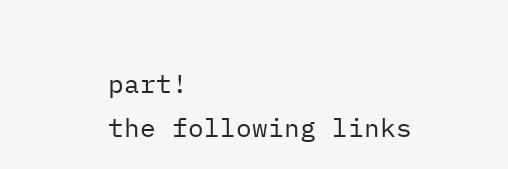part!
the following links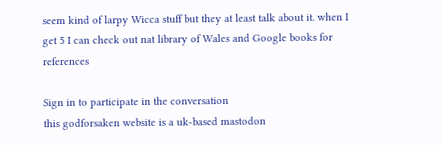seem kind of larpy Wicca stuff but they at least talk about it. when I get 5 I can check out nat library of Wales and Google books for references

Sign in to participate in the conversation
this godforsaken website is a uk-based mastodon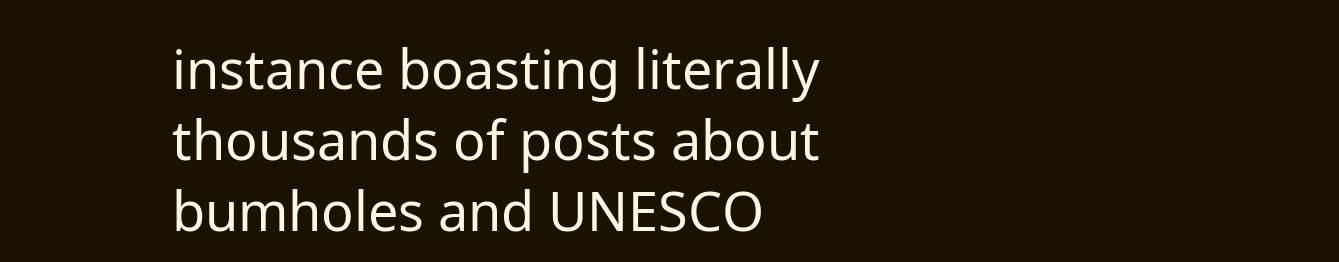instance boasting literally thousands of posts about bumholes and UNESCO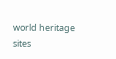world heritage sites